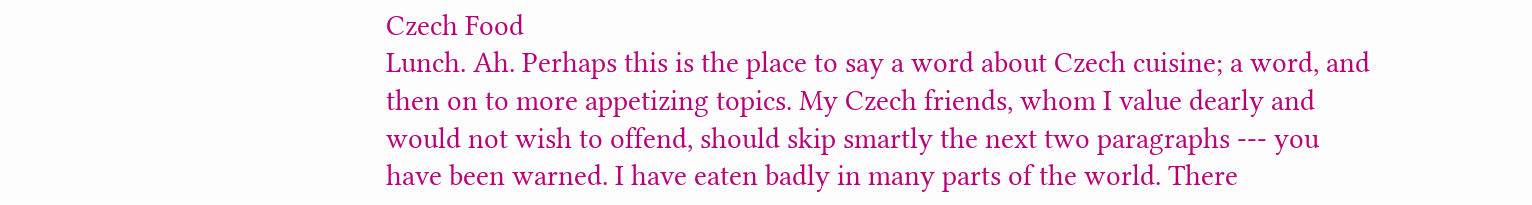Czech Food
Lunch. Ah. Perhaps this is the place to say a word about Czech cuisine; a word, and then on to more appetizing topics. My Czech friends, whom I value dearly and would not wish to offend, should skip smartly the next two paragraphs --- you have been warned. I have eaten badly in many parts of the world. There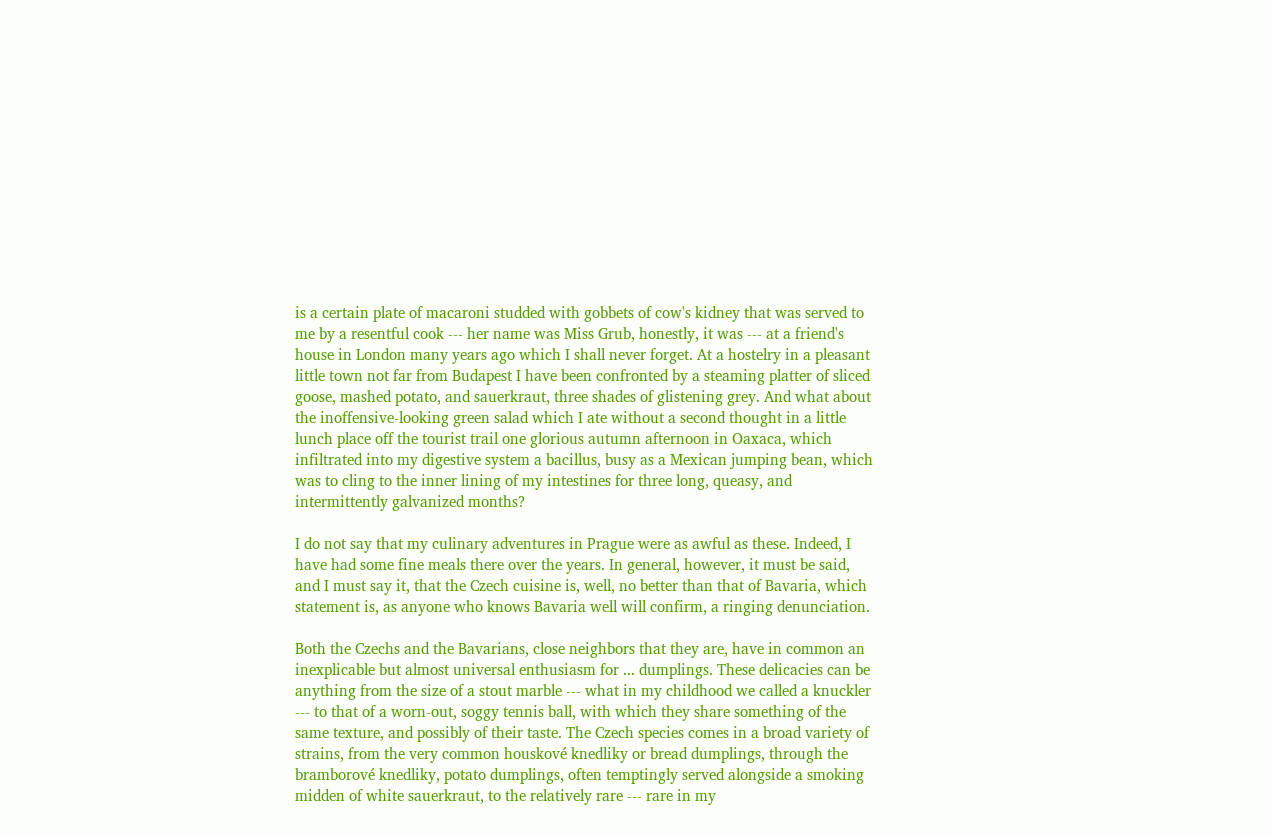is a certain plate of macaroni studded with gobbets of cow's kidney that was served to me by a resentful cook --- her name was Miss Grub, honestly, it was --- at a friend's house in London many years ago which I shall never forget. At a hostelry in a pleasant little town not far from Budapest I have been confronted by a steaming platter of sliced goose, mashed potato, and sauerkraut, three shades of glistening grey. And what about the inoffensive-looking green salad which I ate without a second thought in a little lunch place off the tourist trail one glorious autumn afternoon in Oaxaca, which infiltrated into my digestive system a bacillus, busy as a Mexican jumping bean, which was to cling to the inner lining of my intestines for three long, queasy, and intermittently galvanized months?

I do not say that my culinary adventures in Prague were as awful as these. Indeed, I have had some fine meals there over the years. In general, however, it must be said, and I must say it, that the Czech cuisine is, well, no better than that of Bavaria, which statement is, as anyone who knows Bavaria well will confirm, a ringing denunciation.

Both the Czechs and the Bavarians, close neighbors that they are, have in common an inexplicable but almost universal enthusiasm for ... dumplings. These delicacies can be anything from the size of a stout marble --- what in my childhood we called a knuckler --- to that of a worn-out, soggy tennis ball, with which they share something of the same texture, and possibly of their taste. The Czech species comes in a broad variety of strains, from the very common houskové knedliky or bread dumplings, through the bramborové knedliky, potato dumplings, often temptingly served alongside a smoking midden of white sauerkraut, to the relatively rare --- rare in my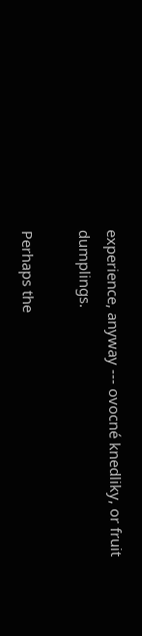experience, anyway --- ovocné knedliky, or fruit dumplings.

Perhaps the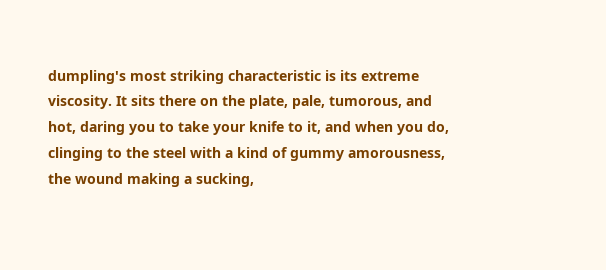dumpling's most striking characteristic is its extreme viscosity. It sits there on the plate, pale, tumorous, and hot, daring you to take your knife to it, and when you do, clinging to the steel with a kind of gummy amorousness, the wound making a sucking,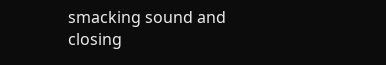smacking sound and closing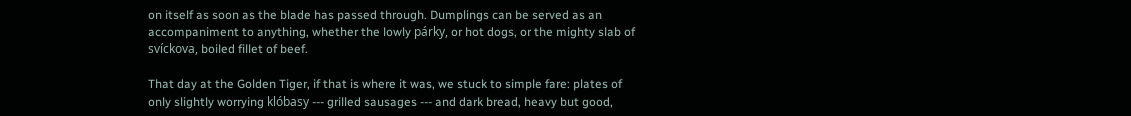on itself as soon as the blade has passed through. Dumplings can be served as an accompaniment to anything, whether the lowly párky, or hot dogs, or the mighty slab of svíckova, boiled fillet of beef.

That day at the Golden Tiger, if that is where it was, we stuck to simple fare: plates of only slightly worrying klóbasy --- grilled sausages --- and dark bread, heavy but good,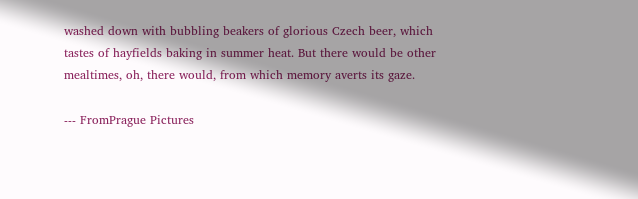washed down with bubbling beakers of glorious Czech beer, which tastes of hayfields baking in summer heat. But there would be other mealtimes, oh, there would, from which memory averts its gaze.

--- FromPrague Pictures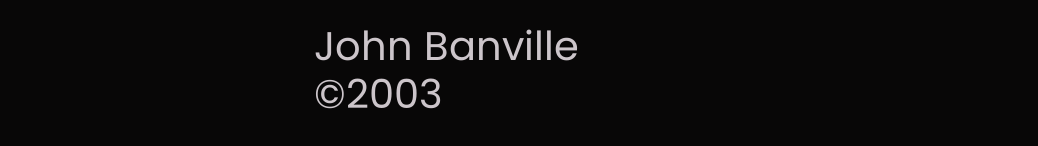John Banville
©2003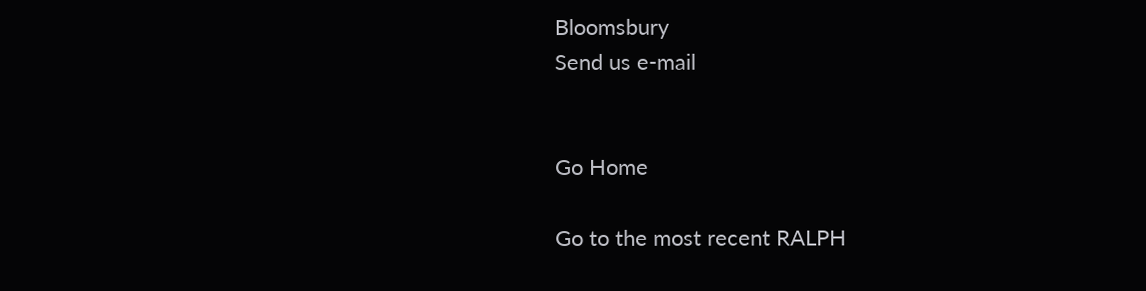Bloomsbury
Send us e-mail


Go Home

Go to the most recent RALPH